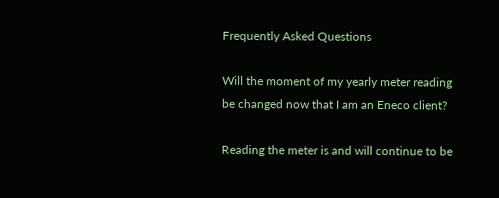Frequently Asked Questions

Will the moment of my yearly meter reading be changed now that I am an Eneco client?

Reading the meter is and will continue to be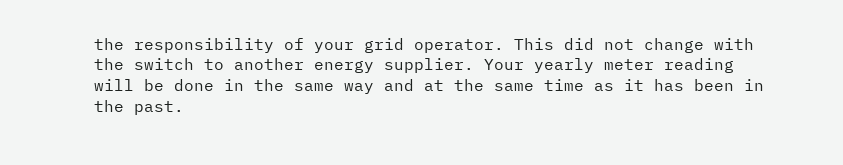the responsibility of your grid operator. This did not change with the switch to another energy supplier. Your yearly meter reading will be done in the same way and at the same time as it has been in the past.